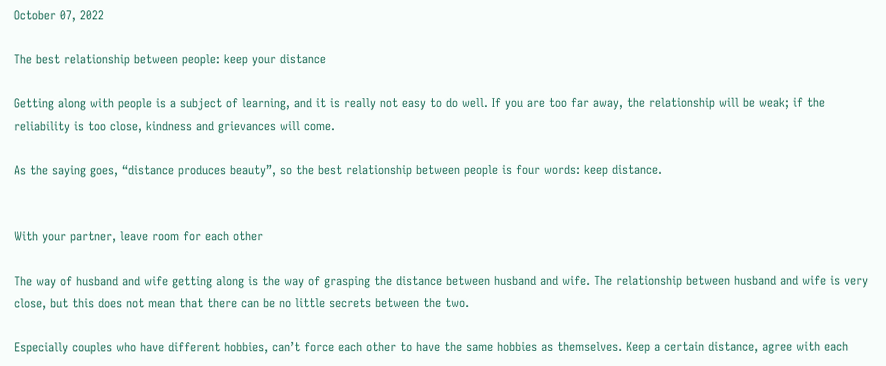October 07, 2022

The best relationship between people: keep your distance

Getting along with people is a subject of learning, and it is really not easy to do well. If you are too far away, the relationship will be weak; if the reliability is too close, kindness and grievances will come.

As the saying goes, “distance produces beauty”, so the best relationship between people is four words: keep distance.


With your partner, leave room for each other

The way of husband and wife getting along is the way of grasping the distance between husband and wife. The relationship between husband and wife is very close, but this does not mean that there can be no little secrets between the two.

Especially couples who have different hobbies, can’t force each other to have the same hobbies as themselves. Keep a certain distance, agree with each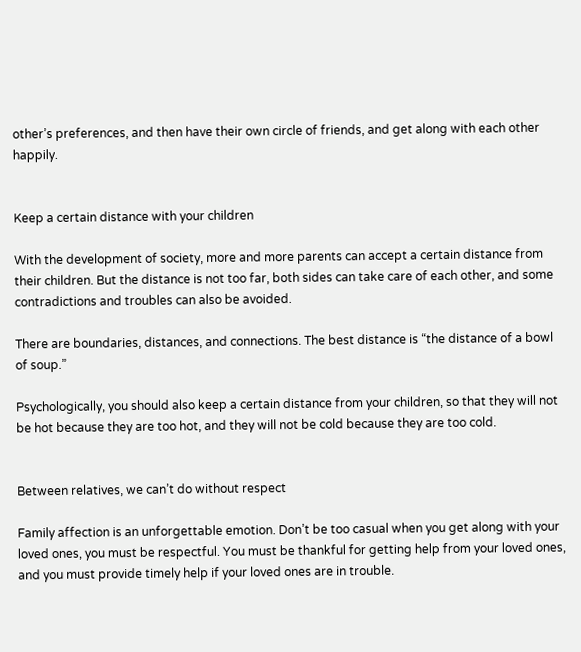other’s preferences, and then have their own circle of friends, and get along with each other happily.


Keep a certain distance with your children

With the development of society, more and more parents can accept a certain distance from their children. But the distance is not too far, both sides can take care of each other, and some contradictions and troubles can also be avoided.

There are boundaries, distances, and connections. The best distance is “the distance of a bowl of soup.”

Psychologically, you should also keep a certain distance from your children, so that they will not be hot because they are too hot, and they will not be cold because they are too cold.


Between relatives, we can’t do without respect

Family affection is an unforgettable emotion. Don’t be too casual when you get along with your loved ones, you must be respectful. You must be thankful for getting help from your loved ones, and you must provide timely help if your loved ones are in trouble.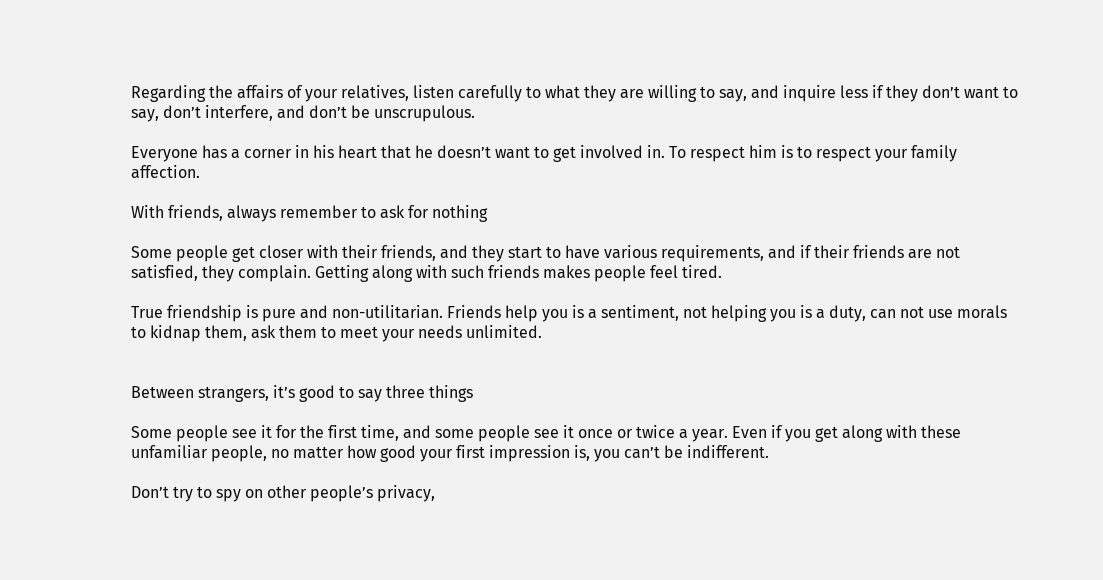Regarding the affairs of your relatives, listen carefully to what they are willing to say, and inquire less if they don’t want to say, don’t interfere, and don’t be unscrupulous.

Everyone has a corner in his heart that he doesn’t want to get involved in. To respect him is to respect your family affection.

With friends, always remember to ask for nothing

Some people get closer with their friends, and they start to have various requirements, and if their friends are not satisfied, they complain. Getting along with such friends makes people feel tired.

True friendship is pure and non-utilitarian. Friends help you is a sentiment, not helping you is a duty, can not use morals to kidnap them, ask them to meet your needs unlimited.


Between strangers, it’s good to say three things

Some people see it for the first time, and some people see it once or twice a year. Even if you get along with these unfamiliar people, no matter how good your first impression is, you can’t be indifferent.

Don’t try to spy on other people’s privacy,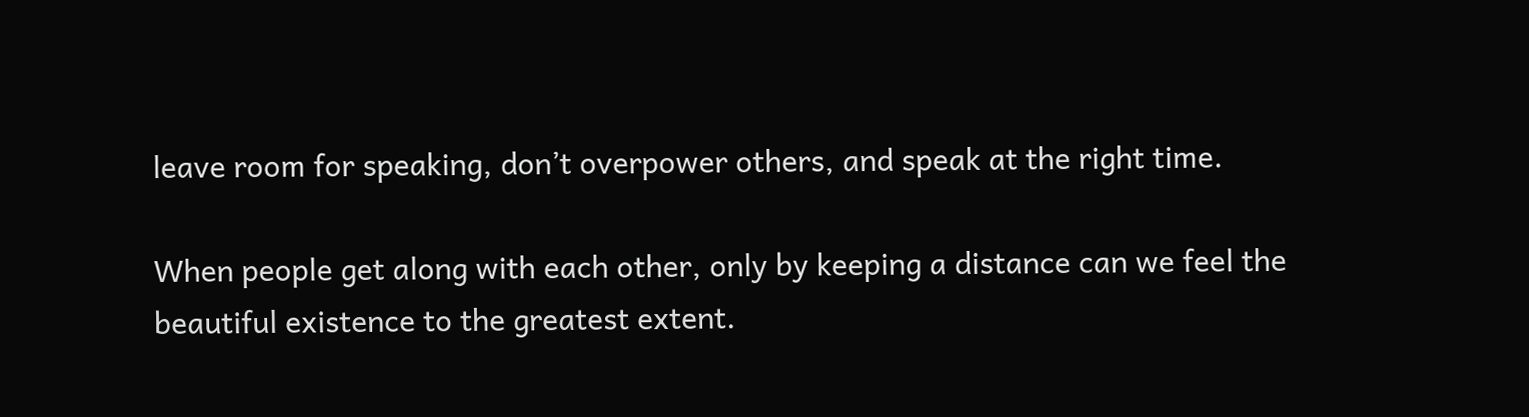leave room for speaking, don’t overpower others, and speak at the right time.

When people get along with each other, only by keeping a distance can we feel the beautiful existence to the greatest extent.